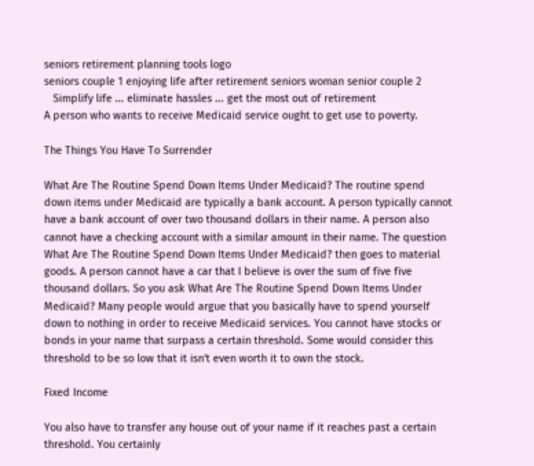seniors retirement planning tools logo
seniors couple 1 enjoying life after retirement seniors woman senior couple 2
   Simplify life ... eliminate hassles ... get the most out of retirement
A person who wants to receive Medicaid service ought to get use to poverty.

The Things You Have To Surrender

What Are The Routine Spend Down Items Under Medicaid? The routine spend down items under Medicaid are typically a bank account. A person typically cannot have a bank account of over two thousand dollars in their name. A person also cannot have a checking account with a similar amount in their name. The question What Are The Routine Spend Down Items Under Medicaid? then goes to material goods. A person cannot have a car that I believe is over the sum of five five thousand dollars. So you ask What Are The Routine Spend Down Items Under Medicaid? Many people would argue that you basically have to spend yourself down to nothing in order to receive Medicaid services. You cannot have stocks or bonds in your name that surpass a certain threshold. Some would consider this threshold to be so low that it isn't even worth it to own the stock.

Fixed Income

You also have to transfer any house out of your name if it reaches past a certain threshold. You certainly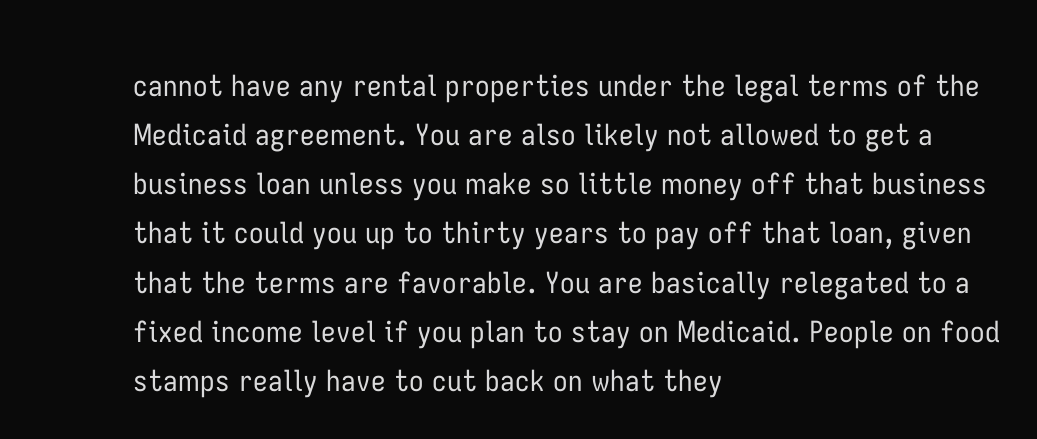cannot have any rental properties under the legal terms of the Medicaid agreement. You are also likely not allowed to get a business loan unless you make so little money off that business that it could you up to thirty years to pay off that loan, given that the terms are favorable. You are basically relegated to a fixed income level if you plan to stay on Medicaid. People on food stamps really have to cut back on what they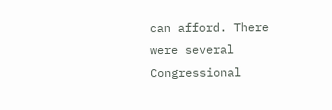can afford. There were several Congressional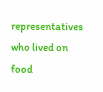representatives who lived on food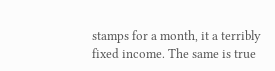stamps for a month, it a terribly fixed income. The same is true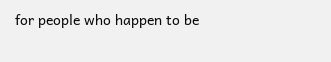for people who happen to be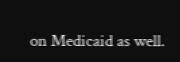on Medicaid as well.